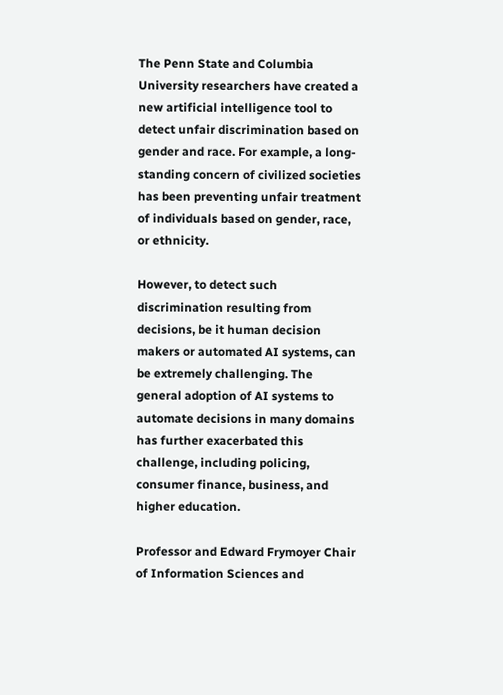The Penn State and Columbia University researchers have created a new artificial intelligence tool to detect unfair discrimination based on gender and race. For example, a long-standing concern of civilized societies has been preventing unfair treatment of individuals based on gender, race, or ethnicity.

However, to detect such discrimination resulting from decisions, be it human decision makers or automated AI systems, can be extremely challenging. The general adoption of AI systems to automate decisions in many domains has further exacerbated this challenge, including policing, consumer finance, business, and higher education.

Professor and Edward Frymoyer Chair of Information Sciences and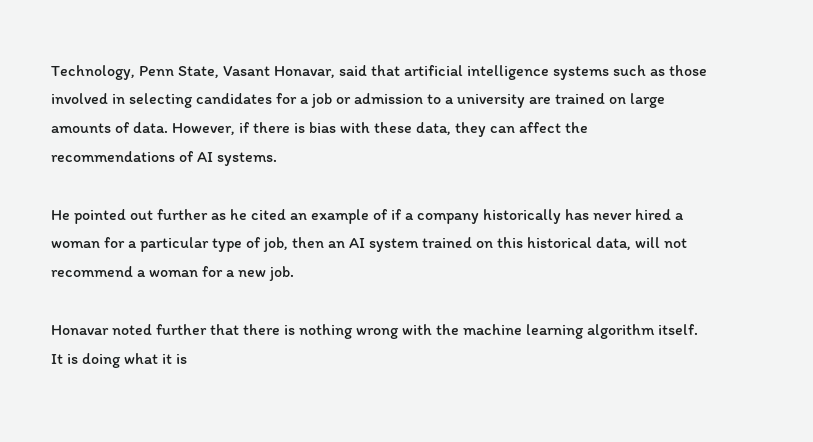Technology, Penn State, Vasant Honavar, said that artificial intelligence systems such as those involved in selecting candidates for a job or admission to a university are trained on large amounts of data. However, if there is bias with these data, they can affect the recommendations of AI systems.

He pointed out further as he cited an example of if a company historically has never hired a woman for a particular type of job, then an AI system trained on this historical data, will not recommend a woman for a new job.

Honavar noted further that there is nothing wrong with the machine learning algorithm itself. It is doing what it is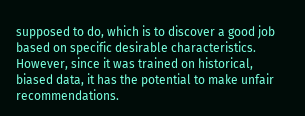supposed to do, which is to discover a good job based on specific desirable characteristics. However, since it was trained on historical, biased data, it has the potential to make unfair recommendations.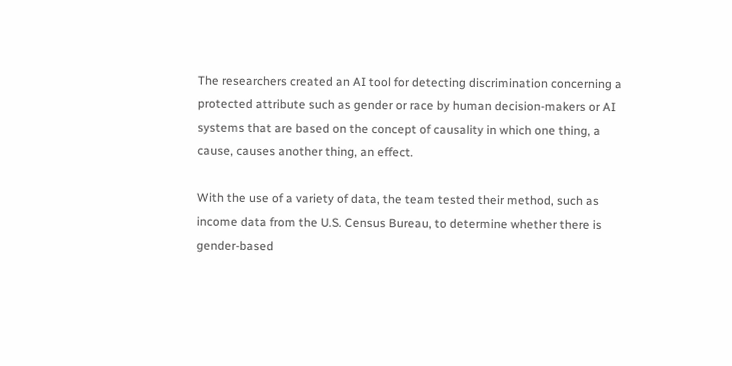The researchers created an AI tool for detecting discrimination concerning a protected attribute such as gender or race by human decision-makers or AI systems that are based on the concept of causality in which one thing, a cause, causes another thing, an effect.

With the use of a variety of data, the team tested their method, such as income data from the U.S. Census Bureau, to determine whether there is gender-based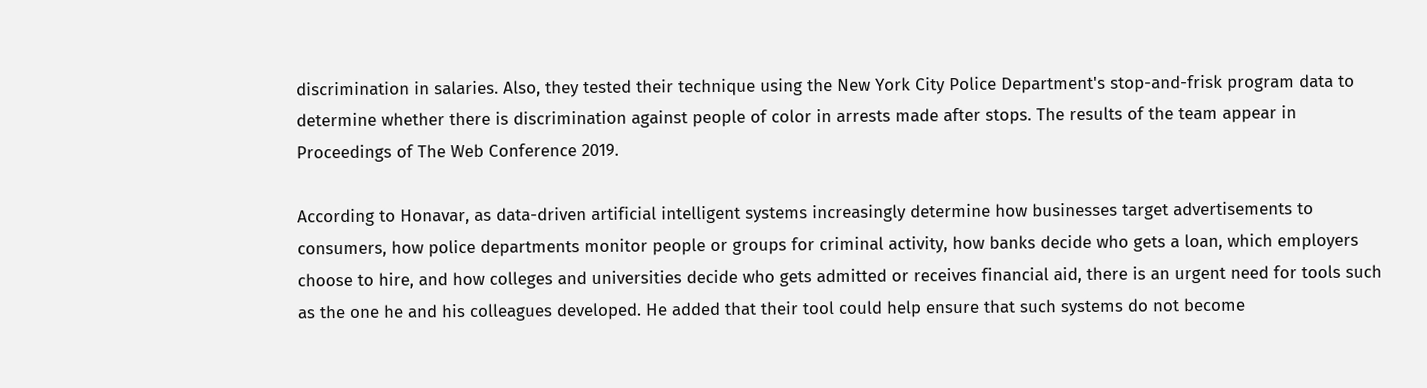discrimination in salaries. Also, they tested their technique using the New York City Police Department's stop-and-frisk program data to determine whether there is discrimination against people of color in arrests made after stops. The results of the team appear in Proceedings of The Web Conference 2019.

According to Honavar, as data-driven artificial intelligent systems increasingly determine how businesses target advertisements to consumers, how police departments monitor people or groups for criminal activity, how banks decide who gets a loan, which employers choose to hire, and how colleges and universities decide who gets admitted or receives financial aid, there is an urgent need for tools such as the one he and his colleagues developed. He added that their tool could help ensure that such systems do not become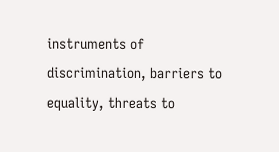instruments of discrimination, barriers to equality, threats to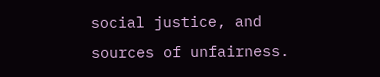social justice, and sources of unfairness.